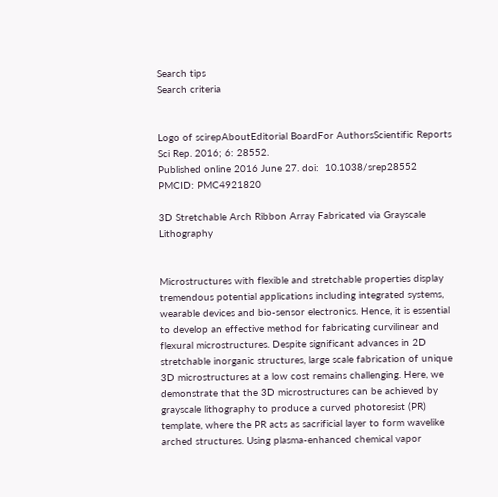Search tips
Search criteria


Logo of scirepAboutEditorial BoardFor AuthorsScientific Reports
Sci Rep. 2016; 6: 28552.
Published online 2016 June 27. doi:  10.1038/srep28552
PMCID: PMC4921820

3D Stretchable Arch Ribbon Array Fabricated via Grayscale Lithography


Microstructures with flexible and stretchable properties display tremendous potential applications including integrated systems, wearable devices and bio-sensor electronics. Hence, it is essential to develop an effective method for fabricating curvilinear and flexural microstructures. Despite significant advances in 2D stretchable inorganic structures, large scale fabrication of unique 3D microstructures at a low cost remains challenging. Here, we demonstrate that the 3D microstructures can be achieved by grayscale lithography to produce a curved photoresist (PR) template, where the PR acts as sacrificial layer to form wavelike arched structures. Using plasma-enhanced chemical vapor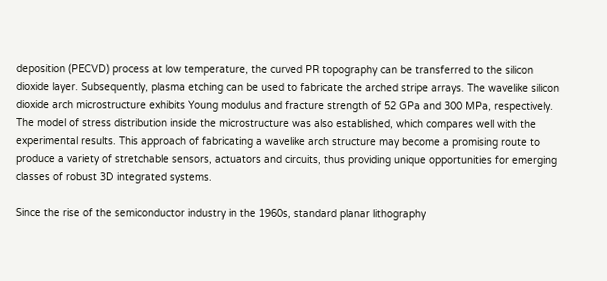deposition (PECVD) process at low temperature, the curved PR topography can be transferred to the silicon dioxide layer. Subsequently, plasma etching can be used to fabricate the arched stripe arrays. The wavelike silicon dioxide arch microstructure exhibits Young modulus and fracture strength of 52 GPa and 300 MPa, respectively. The model of stress distribution inside the microstructure was also established, which compares well with the experimental results. This approach of fabricating a wavelike arch structure may become a promising route to produce a variety of stretchable sensors, actuators and circuits, thus providing unique opportunities for emerging classes of robust 3D integrated systems.

Since the rise of the semiconductor industry in the 1960s, standard planar lithography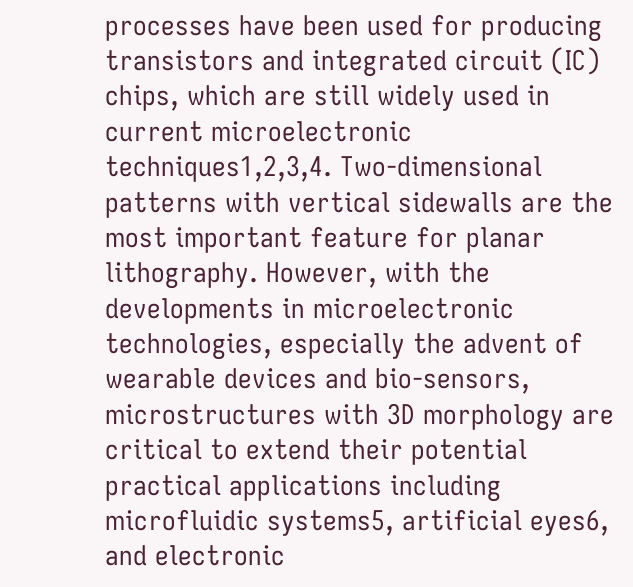processes have been used for producing transistors and integrated circuit (IC) chips, which are still widely used in current microelectronic techniques1,2,3,4. Two-dimensional patterns with vertical sidewalls are the most important feature for planar lithography. However, with the developments in microelectronic technologies, especially the advent of wearable devices and bio-sensors, microstructures with 3D morphology are critical to extend their potential practical applications including microfluidic systems5, artificial eyes6, and electronic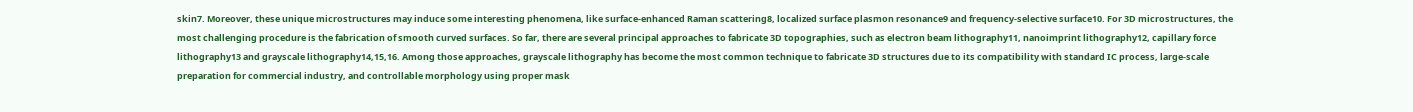skin7. Moreover, these unique microstructures may induce some interesting phenomena, like surface-enhanced Raman scattering8, localized surface plasmon resonance9 and frequency-selective surface10. For 3D microstructures, the most challenging procedure is the fabrication of smooth curved surfaces. So far, there are several principal approaches to fabricate 3D topographies, such as electron beam lithography11, nanoimprint lithography12, capillary force lithography13 and grayscale lithography14,15,16. Among those approaches, grayscale lithography has become the most common technique to fabricate 3D structures due to its compatibility with standard IC process, large-scale preparation for commercial industry, and controllable morphology using proper mask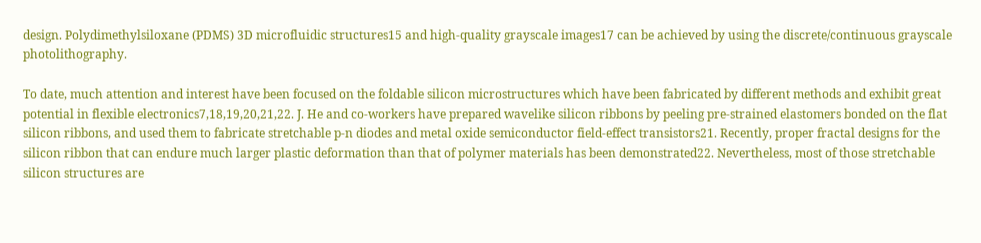design. Polydimethylsiloxane (PDMS) 3D microfluidic structures15 and high-quality grayscale images17 can be achieved by using the discrete/continuous grayscale photolithography.

To date, much attention and interest have been focused on the foldable silicon microstructures which have been fabricated by different methods and exhibit great potential in flexible electronics7,18,19,20,21,22. J. He and co-workers have prepared wavelike silicon ribbons by peeling pre-strained elastomers bonded on the flat silicon ribbons, and used them to fabricate stretchable p-n diodes and metal oxide semiconductor field-effect transistors21. Recently, proper fractal designs for the silicon ribbon that can endure much larger plastic deformation than that of polymer materials has been demonstrated22. Nevertheless, most of those stretchable silicon structures are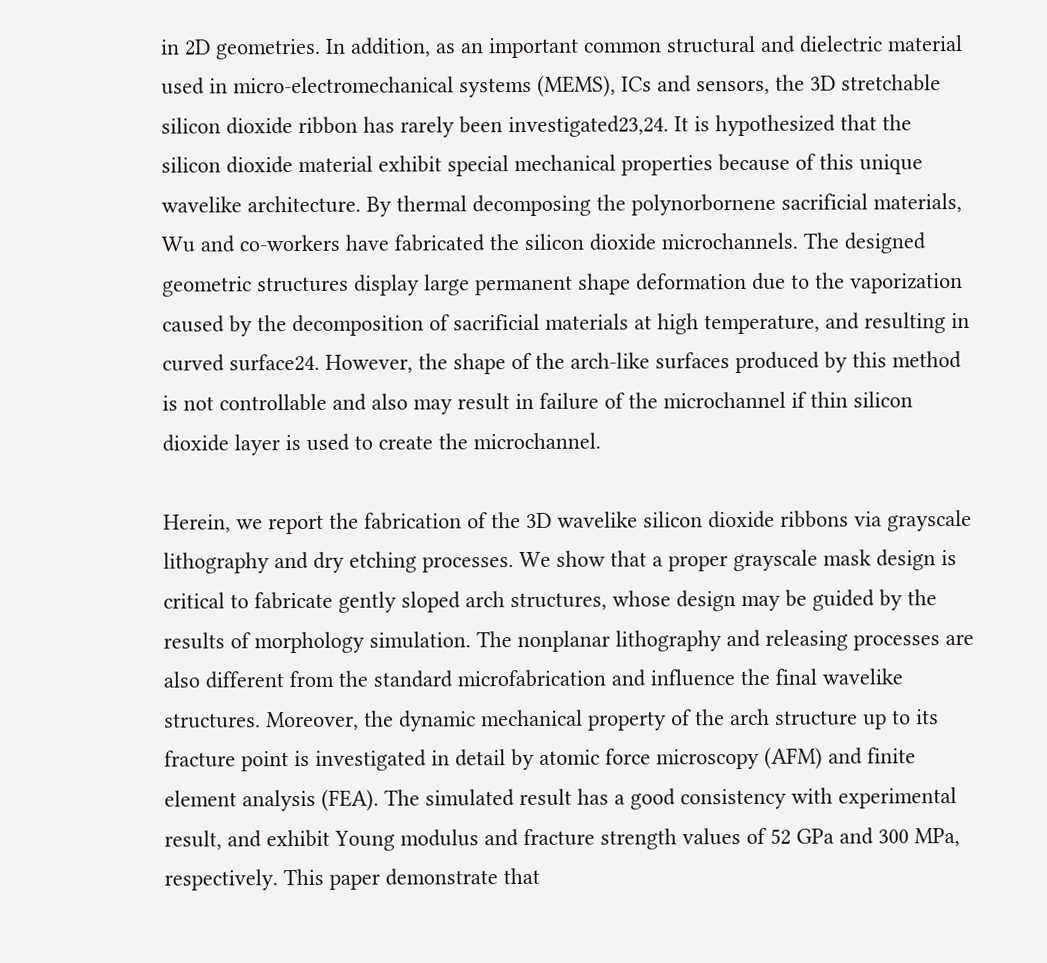in 2D geometries. In addition, as an important common structural and dielectric material used in micro-electromechanical systems (MEMS), ICs and sensors, the 3D stretchable silicon dioxide ribbon has rarely been investigated23,24. It is hypothesized that the silicon dioxide material exhibit special mechanical properties because of this unique wavelike architecture. By thermal decomposing the polynorbornene sacrificial materials, Wu and co-workers have fabricated the silicon dioxide microchannels. The designed geometric structures display large permanent shape deformation due to the vaporization caused by the decomposition of sacrificial materials at high temperature, and resulting in curved surface24. However, the shape of the arch-like surfaces produced by this method is not controllable and also may result in failure of the microchannel if thin silicon dioxide layer is used to create the microchannel.

Herein, we report the fabrication of the 3D wavelike silicon dioxide ribbons via grayscale lithography and dry etching processes. We show that a proper grayscale mask design is critical to fabricate gently sloped arch structures, whose design may be guided by the results of morphology simulation. The nonplanar lithography and releasing processes are also different from the standard microfabrication and influence the final wavelike structures. Moreover, the dynamic mechanical property of the arch structure up to its fracture point is investigated in detail by atomic force microscopy (AFM) and finite element analysis (FEA). The simulated result has a good consistency with experimental result, and exhibit Young modulus and fracture strength values of 52 GPa and 300 MPa, respectively. This paper demonstrate that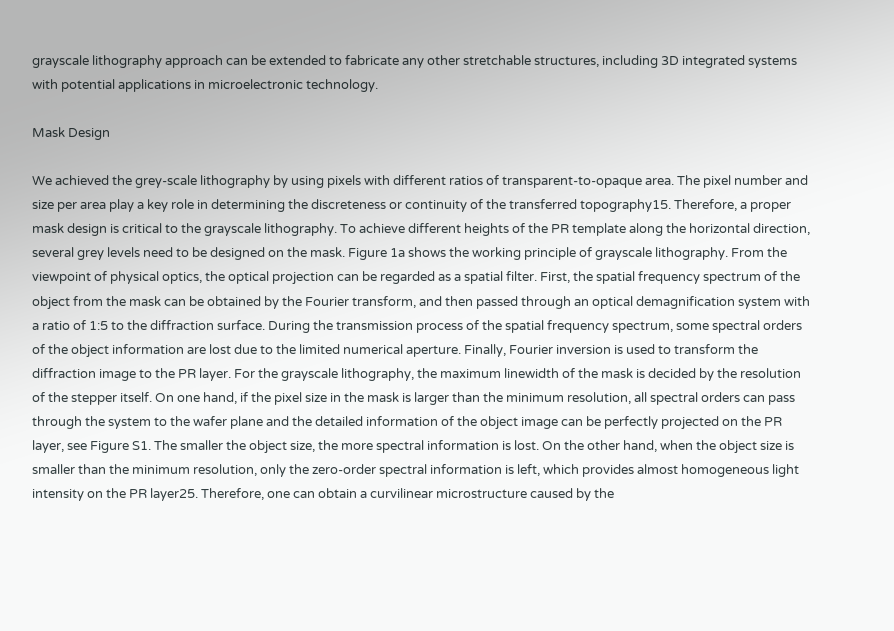grayscale lithography approach can be extended to fabricate any other stretchable structures, including 3D integrated systems with potential applications in microelectronic technology.

Mask Design

We achieved the grey-scale lithography by using pixels with different ratios of transparent-to-opaque area. The pixel number and size per area play a key role in determining the discreteness or continuity of the transferred topography15. Therefore, a proper mask design is critical to the grayscale lithography. To achieve different heights of the PR template along the horizontal direction, several grey levels need to be designed on the mask. Figure 1a shows the working principle of grayscale lithography. From the viewpoint of physical optics, the optical projection can be regarded as a spatial filter. First, the spatial frequency spectrum of the object from the mask can be obtained by the Fourier transform, and then passed through an optical demagnification system with a ratio of 1:5 to the diffraction surface. During the transmission process of the spatial frequency spectrum, some spectral orders of the object information are lost due to the limited numerical aperture. Finally, Fourier inversion is used to transform the diffraction image to the PR layer. For the grayscale lithography, the maximum linewidth of the mask is decided by the resolution of the stepper itself. On one hand, if the pixel size in the mask is larger than the minimum resolution, all spectral orders can pass through the system to the wafer plane and the detailed information of the object image can be perfectly projected on the PR layer, see Figure S1. The smaller the object size, the more spectral information is lost. On the other hand, when the object size is smaller than the minimum resolution, only the zero-order spectral information is left, which provides almost homogeneous light intensity on the PR layer25. Therefore, one can obtain a curvilinear microstructure caused by the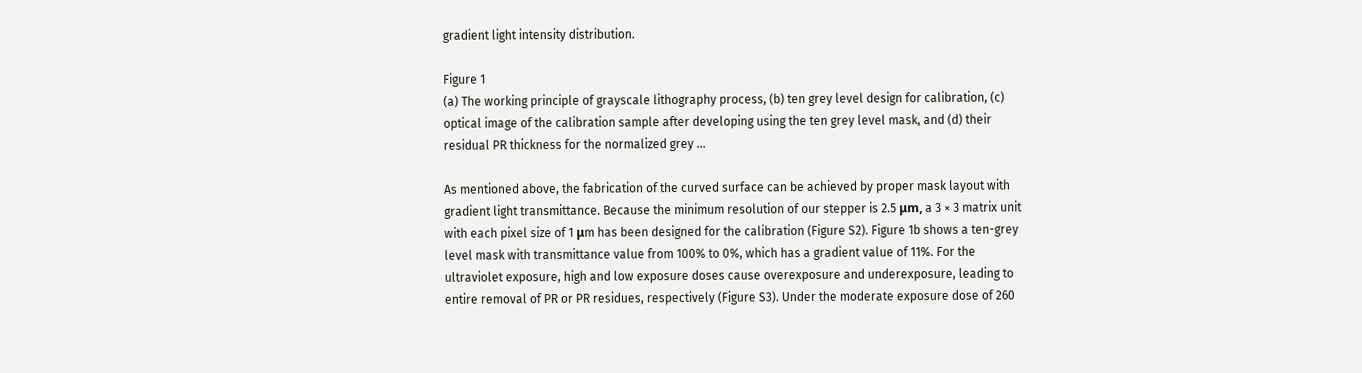gradient light intensity distribution.

Figure 1
(a) The working principle of grayscale lithography process, (b) ten grey level design for calibration, (c) optical image of the calibration sample after developing using the ten grey level mask, and (d) their residual PR thickness for the normalized grey ...

As mentioned above, the fabrication of the curved surface can be achieved by proper mask layout with gradient light transmittance. Because the minimum resolution of our stepper is 2.5 μm, a 3 × 3 matrix unit with each pixel size of 1 μm has been designed for the calibration (Figure S2). Figure 1b shows a ten-grey level mask with transmittance value from 100% to 0%, which has a gradient value of 11%. For the ultraviolet exposure, high and low exposure doses cause overexposure and underexposure, leading to entire removal of PR or PR residues, respectively (Figure S3). Under the moderate exposure dose of 260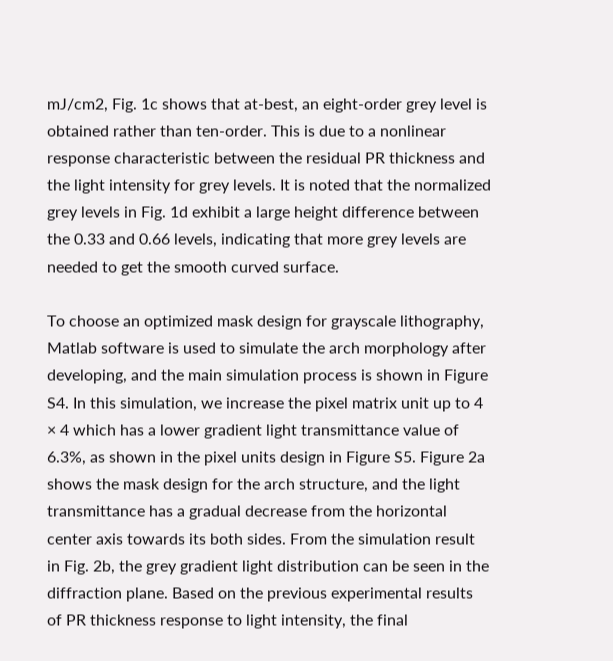mJ/cm2, Fig. 1c shows that at-best, an eight-order grey level is obtained rather than ten-order. This is due to a nonlinear response characteristic between the residual PR thickness and the light intensity for grey levels. It is noted that the normalized grey levels in Fig. 1d exhibit a large height difference between the 0.33 and 0.66 levels, indicating that more grey levels are needed to get the smooth curved surface.

To choose an optimized mask design for grayscale lithography, Matlab software is used to simulate the arch morphology after developing, and the main simulation process is shown in Figure S4. In this simulation, we increase the pixel matrix unit up to 4 × 4 which has a lower gradient light transmittance value of 6.3%, as shown in the pixel units design in Figure S5. Figure 2a shows the mask design for the arch structure, and the light transmittance has a gradual decrease from the horizontal center axis towards its both sides. From the simulation result in Fig. 2b, the grey gradient light distribution can be seen in the diffraction plane. Based on the previous experimental results of PR thickness response to light intensity, the final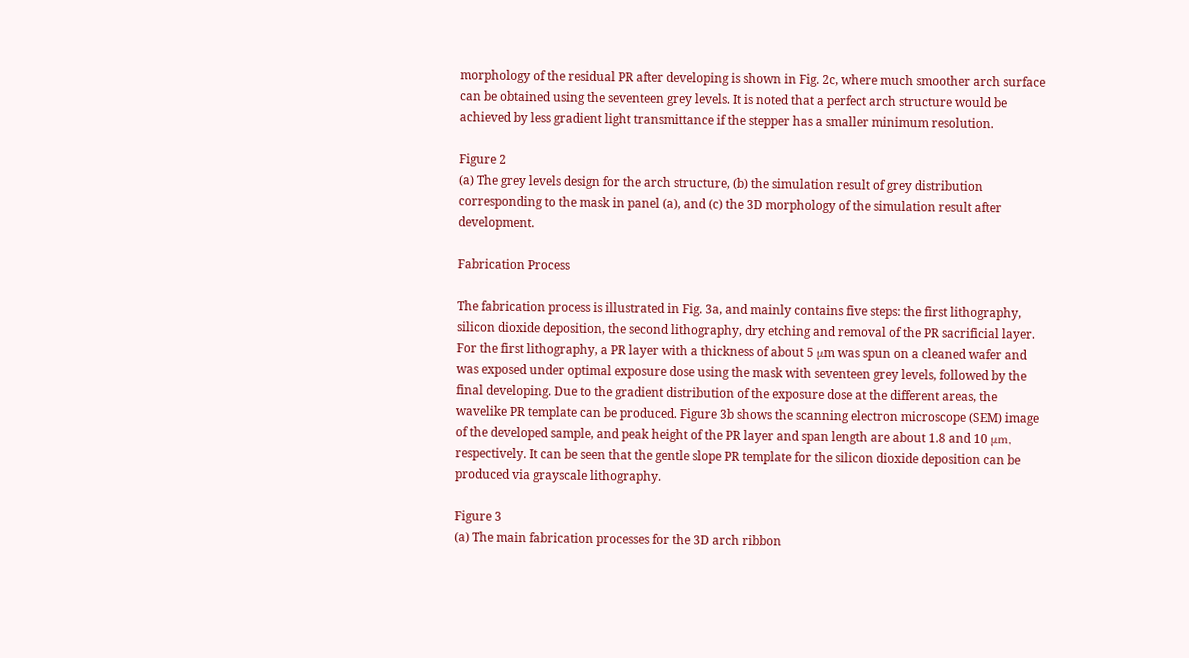morphology of the residual PR after developing is shown in Fig. 2c, where much smoother arch surface can be obtained using the seventeen grey levels. It is noted that a perfect arch structure would be achieved by less gradient light transmittance if the stepper has a smaller minimum resolution.

Figure 2
(a) The grey levels design for the arch structure, (b) the simulation result of grey distribution corresponding to the mask in panel (a), and (c) the 3D morphology of the simulation result after development.

Fabrication Process

The fabrication process is illustrated in Fig. 3a, and mainly contains five steps: the first lithography, silicon dioxide deposition, the second lithography, dry etching and removal of the PR sacrificial layer. For the first lithography, a PR layer with a thickness of about 5 μm was spun on a cleaned wafer and was exposed under optimal exposure dose using the mask with seventeen grey levels, followed by the final developing. Due to the gradient distribution of the exposure dose at the different areas, the wavelike PR template can be produced. Figure 3b shows the scanning electron microscope (SEM) image of the developed sample, and peak height of the PR layer and span length are about 1.8 and 10 μm, respectively. It can be seen that the gentle slope PR template for the silicon dioxide deposition can be produced via grayscale lithography.

Figure 3
(a) The main fabrication processes for the 3D arch ribbon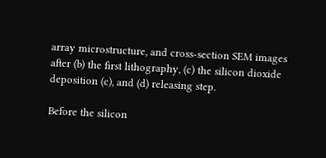array microstructure, and cross-section SEM images after (b) the first lithography, (c) the silicon dioxide deposition (c), and (d) releasing step.

Before the silicon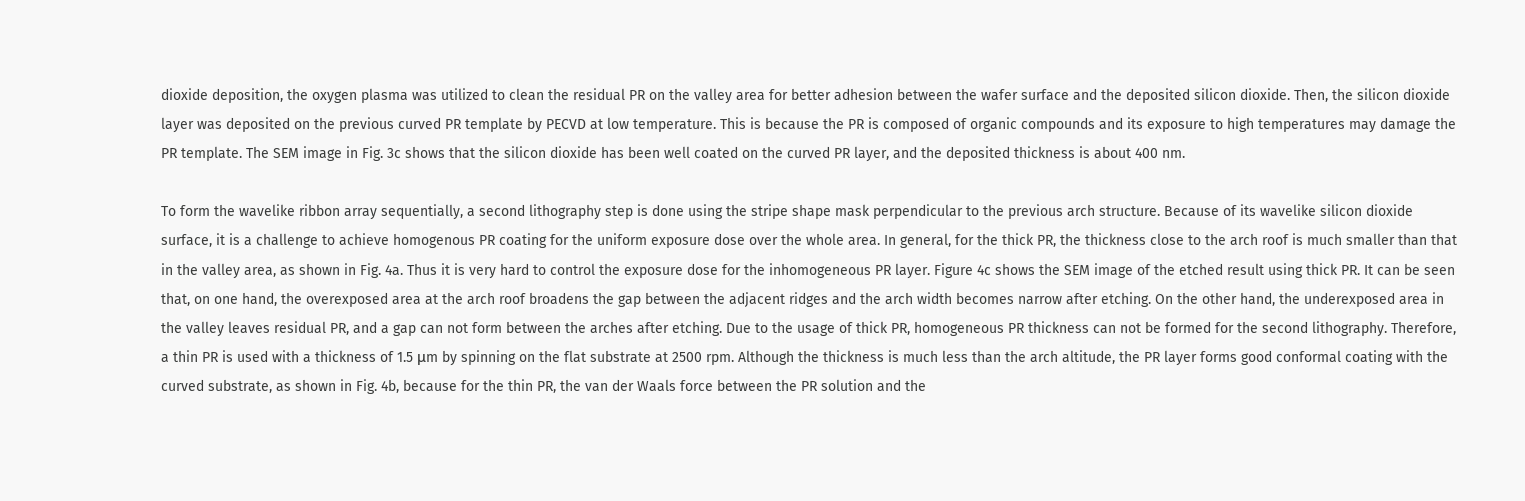dioxide deposition, the oxygen plasma was utilized to clean the residual PR on the valley area for better adhesion between the wafer surface and the deposited silicon dioxide. Then, the silicon dioxide layer was deposited on the previous curved PR template by PECVD at low temperature. This is because the PR is composed of organic compounds and its exposure to high temperatures may damage the PR template. The SEM image in Fig. 3c shows that the silicon dioxide has been well coated on the curved PR layer, and the deposited thickness is about 400 nm.

To form the wavelike ribbon array sequentially, a second lithography step is done using the stripe shape mask perpendicular to the previous arch structure. Because of its wavelike silicon dioxide surface, it is a challenge to achieve homogenous PR coating for the uniform exposure dose over the whole area. In general, for the thick PR, the thickness close to the arch roof is much smaller than that in the valley area, as shown in Fig. 4a. Thus it is very hard to control the exposure dose for the inhomogeneous PR layer. Figure 4c shows the SEM image of the etched result using thick PR. It can be seen that, on one hand, the overexposed area at the arch roof broadens the gap between the adjacent ridges and the arch width becomes narrow after etching. On the other hand, the underexposed area in the valley leaves residual PR, and a gap can not form between the arches after etching. Due to the usage of thick PR, homogeneous PR thickness can not be formed for the second lithography. Therefore, a thin PR is used with a thickness of 1.5 μm by spinning on the flat substrate at 2500 rpm. Although the thickness is much less than the arch altitude, the PR layer forms good conformal coating with the curved substrate, as shown in Fig. 4b, because for the thin PR, the van der Waals force between the PR solution and the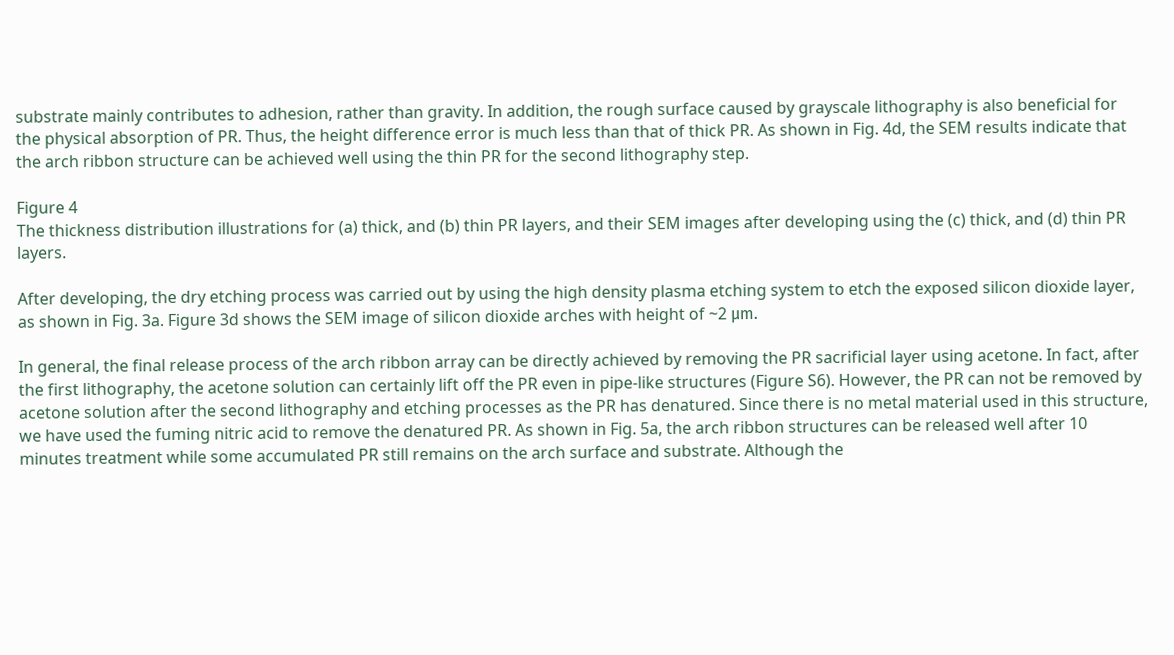substrate mainly contributes to adhesion, rather than gravity. In addition, the rough surface caused by grayscale lithography is also beneficial for the physical absorption of PR. Thus, the height difference error is much less than that of thick PR. As shown in Fig. 4d, the SEM results indicate that the arch ribbon structure can be achieved well using the thin PR for the second lithography step.

Figure 4
The thickness distribution illustrations for (a) thick, and (b) thin PR layers, and their SEM images after developing using the (c) thick, and (d) thin PR layers.

After developing, the dry etching process was carried out by using the high density plasma etching system to etch the exposed silicon dioxide layer, as shown in Fig. 3a. Figure 3d shows the SEM image of silicon dioxide arches with height of ~2 μm.

In general, the final release process of the arch ribbon array can be directly achieved by removing the PR sacrificial layer using acetone. In fact, after the first lithography, the acetone solution can certainly lift off the PR even in pipe-like structures (Figure S6). However, the PR can not be removed by acetone solution after the second lithography and etching processes as the PR has denatured. Since there is no metal material used in this structure, we have used the fuming nitric acid to remove the denatured PR. As shown in Fig. 5a, the arch ribbon structures can be released well after 10 minutes treatment while some accumulated PR still remains on the arch surface and substrate. Although the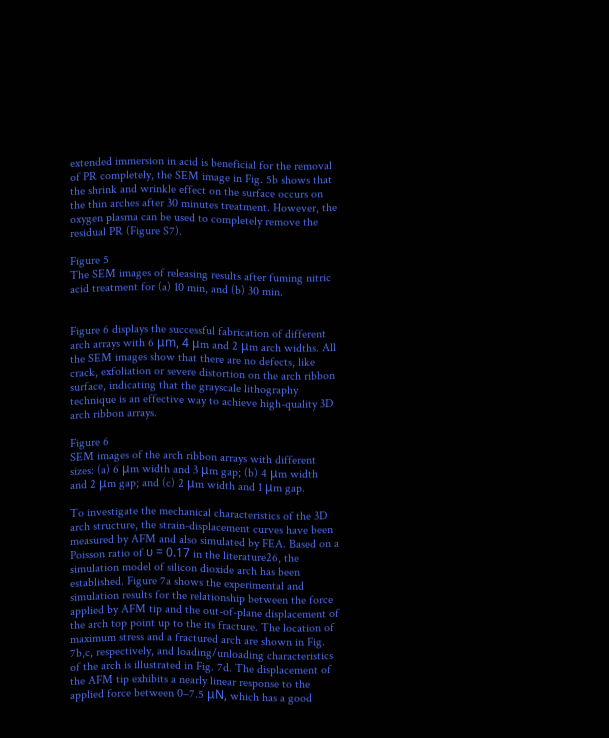extended immersion in acid is beneficial for the removal of PR completely, the SEM image in Fig. 5b shows that the shrink and wrinkle effect on the surface occurs on the thin arches after 30 minutes treatment. However, the oxygen plasma can be used to completely remove the residual PR (Figure S7).

Figure 5
The SEM images of releasing results after fuming nitric acid treatment for (a) 10 min, and (b) 30 min.


Figure 6 displays the successful fabrication of different arch arrays with 6 μm, 4 μm and 2 μm arch widths. All the SEM images show that there are no defects, like crack, exfoliation or severe distortion on the arch ribbon surface, indicating that the grayscale lithography technique is an effective way to achieve high-quality 3D arch ribbon arrays.

Figure 6
SEM images of the arch ribbon arrays with different sizes: (a) 6 μm width and 3 μm gap; (b) 4 μm width and 2 μm gap; and (c) 2 μm width and 1 μm gap.

To investigate the mechanical characteristics of the 3D arch structure, the strain-displacement curves have been measured by AFM and also simulated by FEA. Based on a Poisson ratio of υ = 0.17 in the literature26, the simulation model of silicon dioxide arch has been established. Figure 7a shows the experimental and simulation results for the relationship between the force applied by AFM tip and the out-of-plane displacement of the arch top point up to the its fracture. The location of maximum stress and a fractured arch are shown in Fig. 7b,c, respectively, and loading/unloading characteristics of the arch is illustrated in Fig. 7d. The displacement of the AFM tip exhibits a nearly linear response to the applied force between 0–7.5 μN, which has a good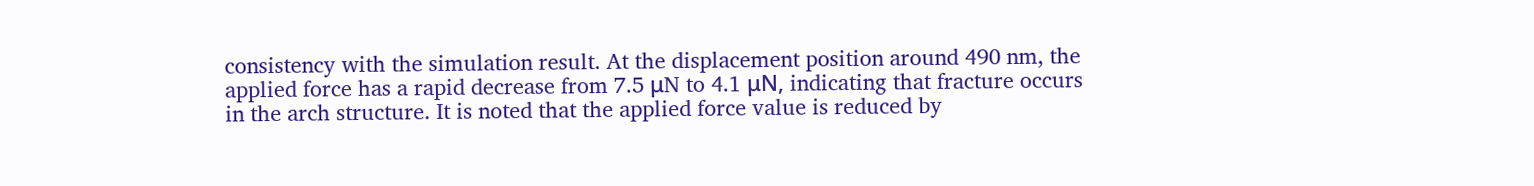consistency with the simulation result. At the displacement position around 490 nm, the applied force has a rapid decrease from 7.5 μN to 4.1 μN, indicating that fracture occurs in the arch structure. It is noted that the applied force value is reduced by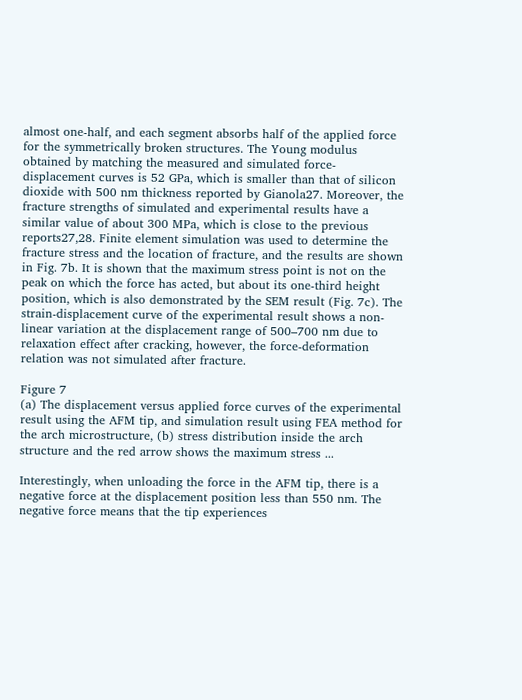almost one-half, and each segment absorbs half of the applied force for the symmetrically broken structures. The Young modulus obtained by matching the measured and simulated force-displacement curves is 52 GPa, which is smaller than that of silicon dioxide with 500 nm thickness reported by Gianola27. Moreover, the fracture strengths of simulated and experimental results have a similar value of about 300 MPa, which is close to the previous reports27,28. Finite element simulation was used to determine the fracture stress and the location of fracture, and the results are shown in Fig. 7b. It is shown that the maximum stress point is not on the peak on which the force has acted, but about its one-third height position, which is also demonstrated by the SEM result (Fig. 7c). The strain-displacement curve of the experimental result shows a non-linear variation at the displacement range of 500–700 nm due to relaxation effect after cracking, however, the force-deformation relation was not simulated after fracture.

Figure 7
(a) The displacement versus applied force curves of the experimental result using the AFM tip, and simulation result using FEA method for the arch microstructure, (b) stress distribution inside the arch structure and the red arrow shows the maximum stress ...

Interestingly, when unloading the force in the AFM tip, there is a negative force at the displacement position less than 550 nm. The negative force means that the tip experiences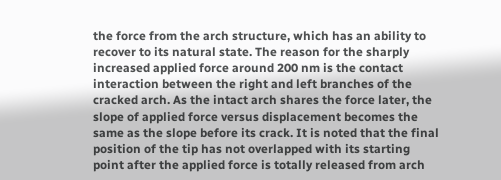the force from the arch structure, which has an ability to recover to its natural state. The reason for the sharply increased applied force around 200 nm is the contact interaction between the right and left branches of the cracked arch. As the intact arch shares the force later, the slope of applied force versus displacement becomes the same as the slope before its crack. It is noted that the final position of the tip has not overlapped with its starting point after the applied force is totally released from arch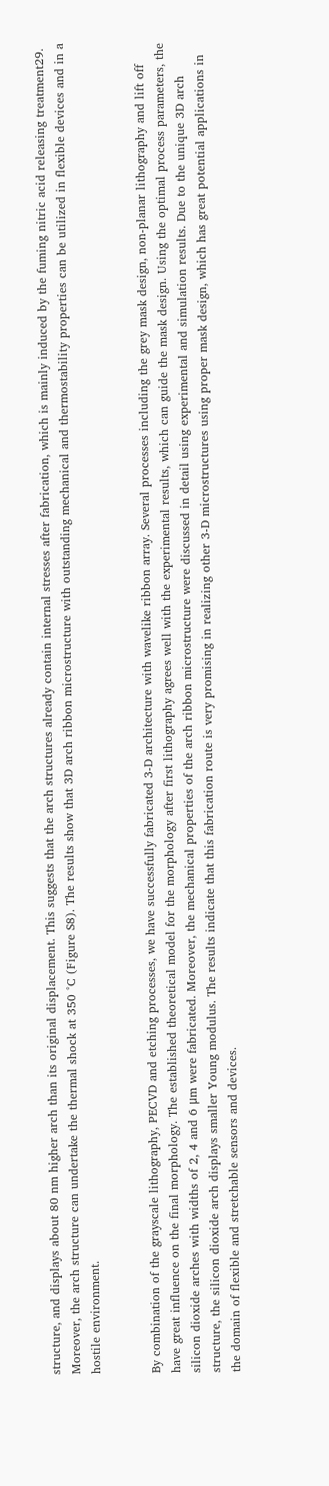structure, and displays about 80 nm higher arch than its original displacement. This suggests that the arch structures already contain internal stresses after fabrication, which is mainly induced by the fuming nitric acid releasing treatment29. Moreover, the arch structure can undertake the thermal shock at 350 °C (Figure S8). The results show that 3D arch ribbon microstructure with outstanding mechanical and thermostability properties can be utilized in flexible devices and in a hostile environment.


By combination of the grayscale lithography, PECVD and etching processes, we have successfully fabricated 3-D architecture with wavelike ribbon array. Several processes including the grey mask design, non-planar lithography and lift off have great influence on the final morphology. The established theoretical model for the morphology after first lithography agrees well with the experimental results, which can guide the mask design. Using the optimal process parameters, the silicon dioxide arches with widths of 2, 4 and 6 μm were fabricated. Moreover, the mechanical properties of the arch ribbon microstructure were discussed in detail using experimental and simulation results. Due to the unique 3D arch structure, the silicon dioxide arch displays smaller Young modulus. The results indicate that this fabrication route is very promising in realizing other 3-D microstructures using proper mask design, which has great potential applications in the domain of flexible and stretchable sensors and devices.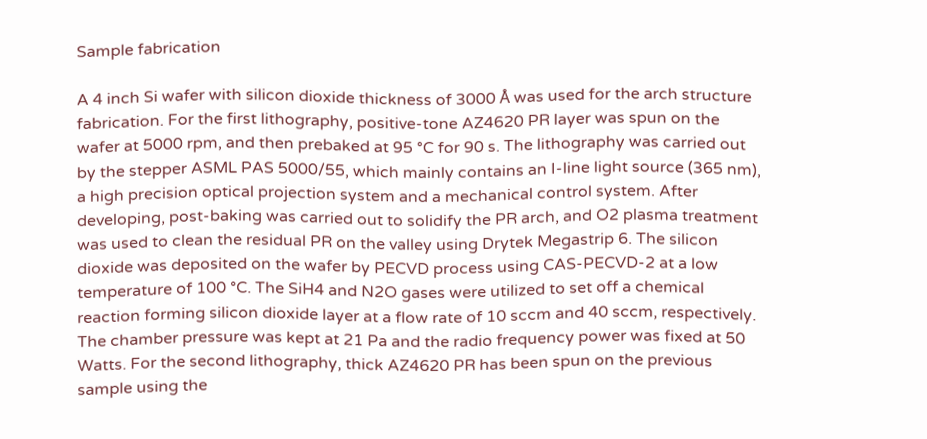Sample fabrication

A 4 inch Si wafer with silicon dioxide thickness of 3000 Å was used for the arch structure fabrication. For the first lithography, positive-tone AZ4620 PR layer was spun on the wafer at 5000 rpm, and then prebaked at 95 °C for 90 s. The lithography was carried out by the stepper ASML PAS 5000/55, which mainly contains an I-line light source (365 nm), a high precision optical projection system and a mechanical control system. After developing, post-baking was carried out to solidify the PR arch, and O2 plasma treatment was used to clean the residual PR on the valley using Drytek Megastrip 6. The silicon dioxide was deposited on the wafer by PECVD process using CAS-PECVD-2 at a low temperature of 100 °C. The SiH4 and N2O gases were utilized to set off a chemical reaction forming silicon dioxide layer at a flow rate of 10 sccm and 40 sccm, respectively. The chamber pressure was kept at 21 Pa and the radio frequency power was fixed at 50 Watts. For the second lithography, thick AZ4620 PR has been spun on the previous sample using the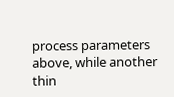process parameters above, while another thin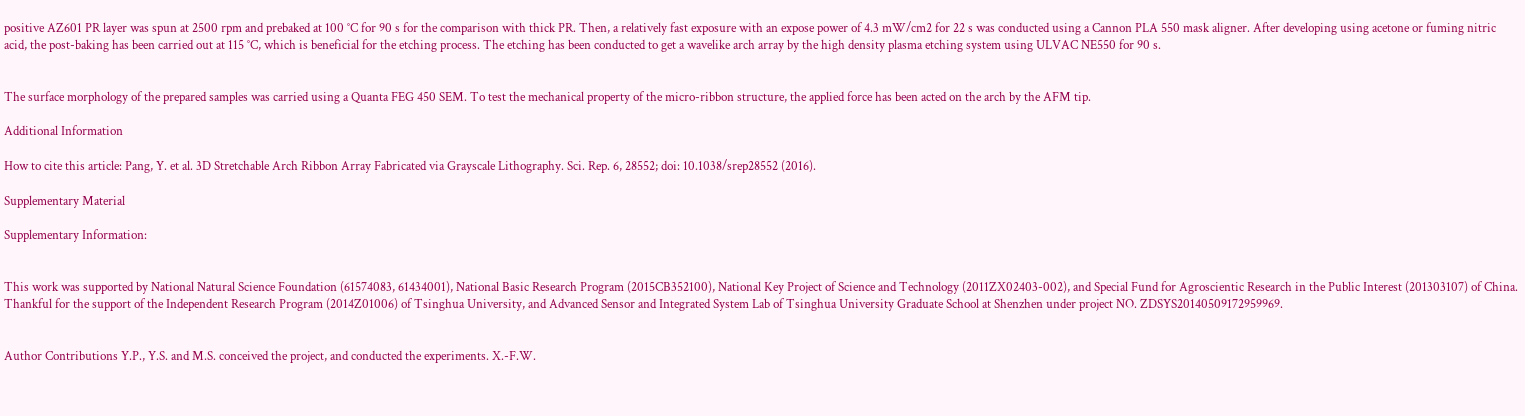positive AZ601 PR layer was spun at 2500 rpm and prebaked at 100 °C for 90 s for the comparison with thick PR. Then, a relatively fast exposure with an expose power of 4.3 mW/cm2 for 22 s was conducted using a Cannon PLA 550 mask aligner. After developing using acetone or fuming nitric acid, the post-baking has been carried out at 115 °C, which is beneficial for the etching process. The etching has been conducted to get a wavelike arch array by the high density plasma etching system using ULVAC NE550 for 90 s.


The surface morphology of the prepared samples was carried using a Quanta FEG 450 SEM. To test the mechanical property of the micro-ribbon structure, the applied force has been acted on the arch by the AFM tip.

Additional Information

How to cite this article: Pang, Y. et al. 3D Stretchable Arch Ribbon Array Fabricated via Grayscale Lithography. Sci. Rep. 6, 28552; doi: 10.1038/srep28552 (2016).

Supplementary Material

Supplementary Information:


This work was supported by National Natural Science Foundation (61574083, 61434001), National Basic Research Program (2015CB352100), National Key Project of Science and Technology (2011ZX02403-002), and Special Fund for Agroscientic Research in the Public Interest (201303107) of China. Thankful for the support of the Independent Research Program (2014Z01006) of Tsinghua University, and Advanced Sensor and Integrated System Lab of Tsinghua University Graduate School at Shenzhen under project NO. ZDSYS20140509172959969.


Author Contributions Y.P., Y.S. and M.S. conceived the project, and conducted the experiments. X.-F.W.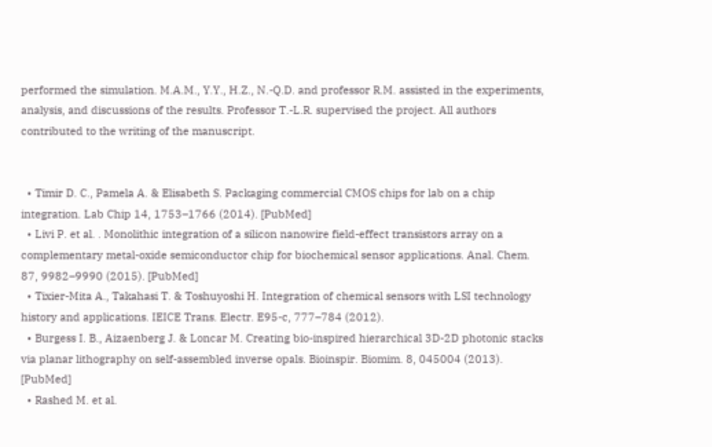performed the simulation. M.A.M., Y.Y., H.Z., N.-Q.D. and professor R.M. assisted in the experiments, analysis, and discussions of the results. Professor T.-L.R. supervised the project. All authors contributed to the writing of the manuscript.


  • Timir D. C., Pamela A. & Elisabeth S. Packaging commercial CMOS chips for lab on a chip integration. Lab Chip 14, 1753–1766 (2014). [PubMed]
  • Livi P. et al. . Monolithic integration of a silicon nanowire field-effect transistors array on a complementary metal-oxide semiconductor chip for biochemical sensor applications. Anal. Chem. 87, 9982–9990 (2015). [PubMed]
  • Tixier-Mita A., Takahasi T. & Toshuyoshi H. Integration of chemical sensors with LSI technology history and applications. IEICE Trans. Electr. E95-c, 777–784 (2012).
  • Burgess I. B., Aizaenberg J. & Loncar M. Creating bio-inspired hierarchical 3D-2D photonic stacks via planar lithography on self-assembled inverse opals. Bioinspir. Biomim. 8, 045004 (2013). [PubMed]
  • Rashed M. et al.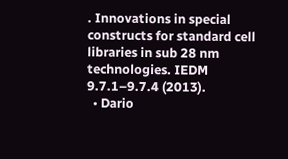. Innovations in special constructs for standard cell libraries in sub 28 nm technologies. IEDM 9.7.1–9.7.4 (2013).
  • Dario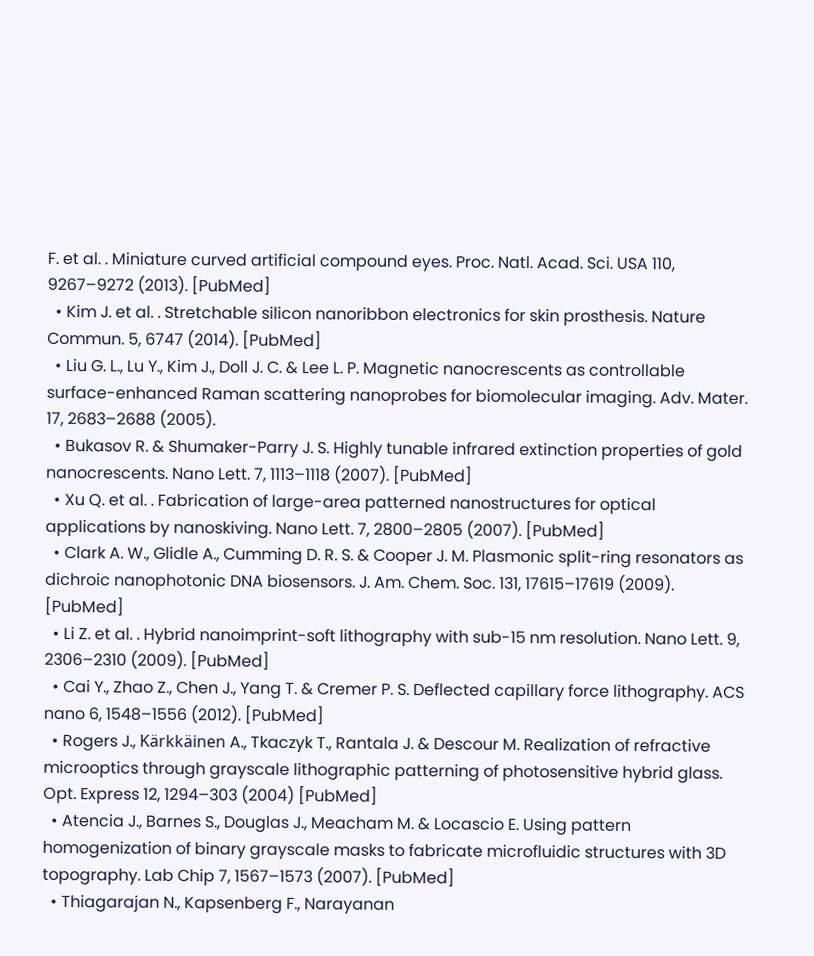F. et al. . Miniature curved artificial compound eyes. Proc. Natl. Acad. Sci. USA 110, 9267–9272 (2013). [PubMed]
  • Kim J. et al. . Stretchable silicon nanoribbon electronics for skin prosthesis. Nature Commun. 5, 6747 (2014). [PubMed]
  • Liu G. L., Lu Y., Kim J., Doll J. C. & Lee L. P. Magnetic nanocrescents as controllable surface-enhanced Raman scattering nanoprobes for biomolecular imaging. Adv. Mater. 17, 2683–2688 (2005).
  • Bukasov R. & Shumaker-Parry J. S. Highly tunable infrared extinction properties of gold nanocrescents. Nano Lett. 7, 1113–1118 (2007). [PubMed]
  • Xu Q. et al. . Fabrication of large-area patterned nanostructures for optical applications by nanoskiving. Nano Lett. 7, 2800–2805 (2007). [PubMed]
  • Clark A. W., Glidle A., Cumming D. R. S. & Cooper J. M. Plasmonic split-ring resonators as dichroic nanophotonic DNA biosensors. J. Am. Chem. Soc. 131, 17615–17619 (2009). [PubMed]
  • Li Z. et al. . Hybrid nanoimprint-soft lithography with sub-15 nm resolution. Nano Lett. 9, 2306–2310 (2009). [PubMed]
  • Cai Y., Zhao Z., Chen J., Yang T. & Cremer P. S. Deflected capillary force lithography. ACS nano 6, 1548–1556 (2012). [PubMed]
  • Rogers J., Kärkkäinen A., Tkaczyk T., Rantala J. & Descour M. Realization of refractive microoptics through grayscale lithographic patterning of photosensitive hybrid glass. Opt. Express 12, 1294–303 (2004) [PubMed]
  • Atencia J., Barnes S., Douglas J., Meacham M. & Locascio E. Using pattern homogenization of binary grayscale masks to fabricate microfluidic structures with 3D topography. Lab Chip 7, 1567–1573 (2007). [PubMed]
  • Thiagarajan N., Kapsenberg F., Narayanan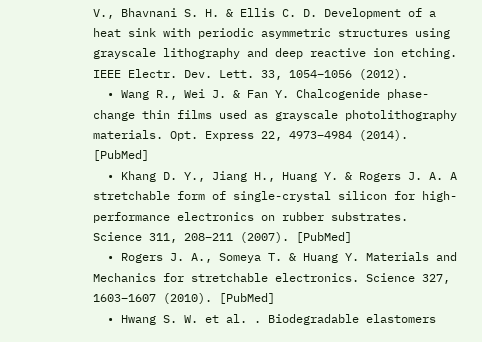V., Bhavnani S. H. & Ellis C. D. Development of a heat sink with periodic asymmetric structures using grayscale lithography and deep reactive ion etching. IEEE Electr. Dev. Lett. 33, 1054–1056 (2012).
  • Wang R., Wei J. & Fan Y. Chalcogenide phase-change thin films used as grayscale photolithography materials. Opt. Express 22, 4973–4984 (2014). [PubMed]
  • Khang D. Y., Jiang H., Huang Y. & Rogers J. A. A stretchable form of single-crystal silicon for high-performance electronics on rubber substrates. Science 311, 208–211 (2007). [PubMed]
  • Rogers J. A., Someya T. & Huang Y. Materials and Mechanics for stretchable electronics. Science 327, 1603–1607 (2010). [PubMed]
  • Hwang S. W. et al. . Biodegradable elastomers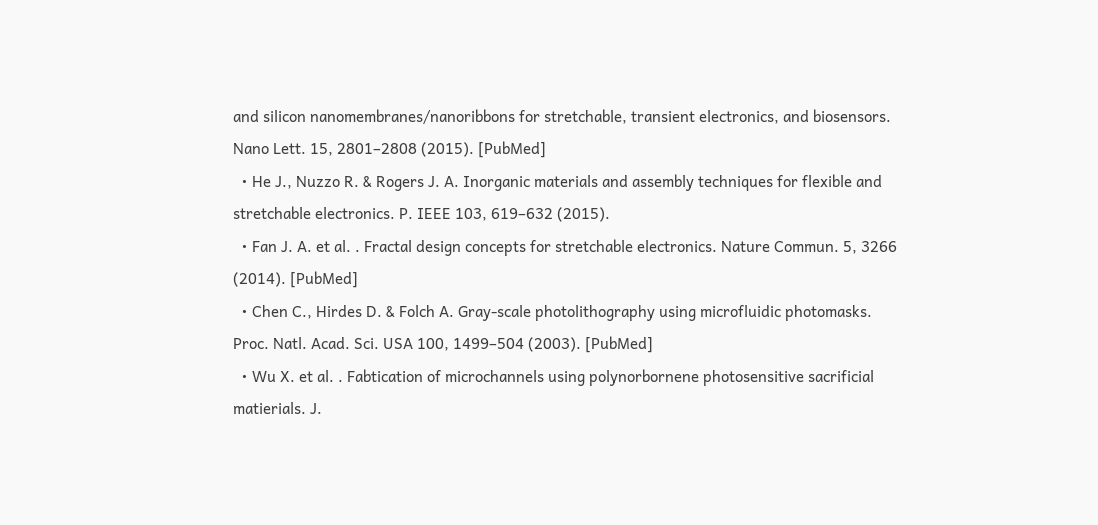and silicon nanomembranes/nanoribbons for stretchable, transient electronics, and biosensors. Nano Lett. 15, 2801–2808 (2015). [PubMed]
  • He J., Nuzzo R. & Rogers J. A. Inorganic materials and assembly techniques for flexible and stretchable electronics. P. IEEE 103, 619–632 (2015).
  • Fan J. A. et al. . Fractal design concepts for stretchable electronics. Nature Commun. 5, 3266 (2014). [PubMed]
  • Chen C., Hirdes D. & Folch A. Gray-scale photolithography using microfluidic photomasks. Proc. Natl. Acad. Sci. USA 100, 1499–504 (2003). [PubMed]
  • Wu X. et al. . Fabtication of microchannels using polynorbornene photosensitive sacrificial matierials. J.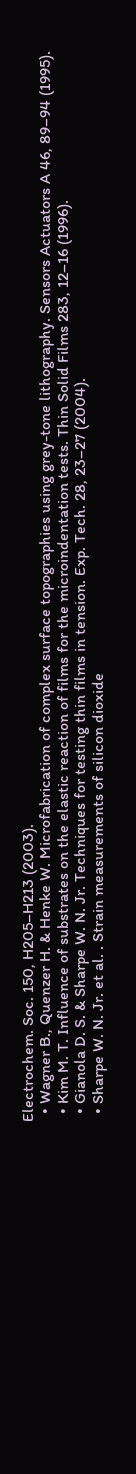Electrochem. Soc. 150, H205–H213 (2003).
  • Wagner B., Quenzer H. & Henke W. Microfabrication of complex surface topographies using grey-tone lithography. Sensors Actuators A 46, 89–94 (1995).
  • Kim M. T. Influence of substrates on the elastic reaction of films for the microindentation tests. Thin Solid Films 283, 12–16 (1996).
  • Gianola D. S. & Sharpe W. N. Jr. Techniques for testing thin films in tension. Exp. Tech. 28, 23–27 (2004).
  • Sharpe W. N. Jr. et al. . Strain measurements of silicon dioxide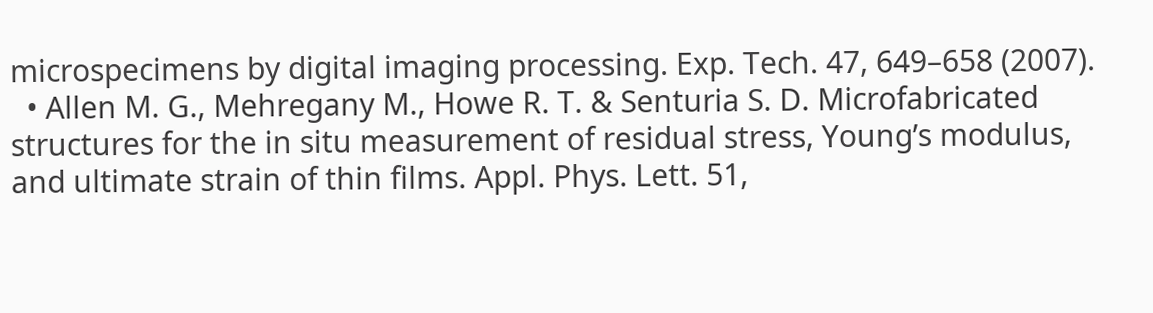microspecimens by digital imaging processing. Exp. Tech. 47, 649–658 (2007).
  • Allen M. G., Mehregany M., Howe R. T. & Senturia S. D. Microfabricated structures for the in situ measurement of residual stress, Young’s modulus, and ultimate strain of thin films. Appl. Phys. Lett. 51,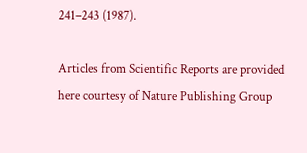241–243 (1987).

Articles from Scientific Reports are provided here courtesy of Nature Publishing Group